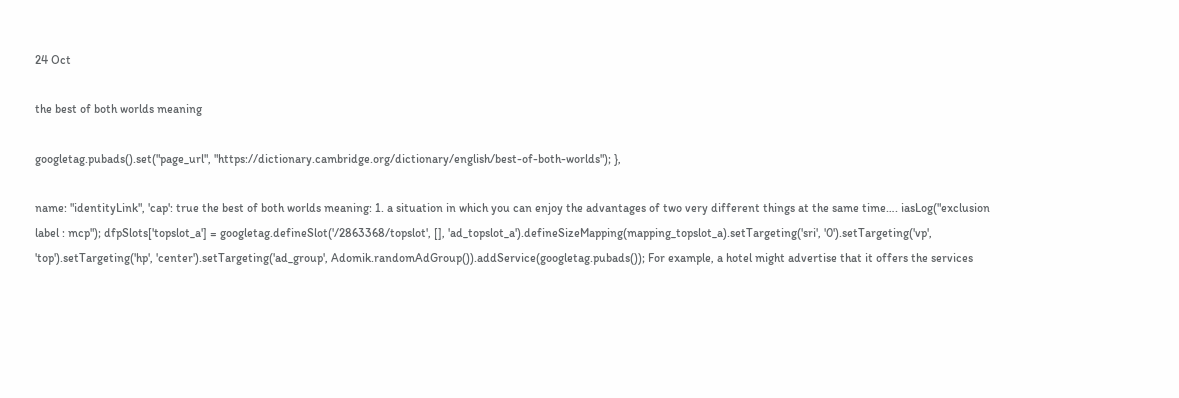24 Oct

the best of both worlds meaning

googletag.pubads().set("page_url", "https://dictionary.cambridge.org/dictionary/english/best-of-both-worlds"); },

name: "identityLink", 'cap': true the best of both worlds meaning: 1. a situation in which you can enjoy the advantages of two very different things at the same time…. iasLog("exclusion label : mcp"); dfpSlots['topslot_a'] = googletag.defineSlot('/2863368/topslot', [], 'ad_topslot_a').defineSizeMapping(mapping_topslot_a).setTargeting('sri', '0').setTargeting('vp', 'top').setTargeting('hp', 'center').setTargeting('ad_group', Adomik.randomAdGroup()).addService(googletag.pubads()); For example, a hotel might advertise that it offers the services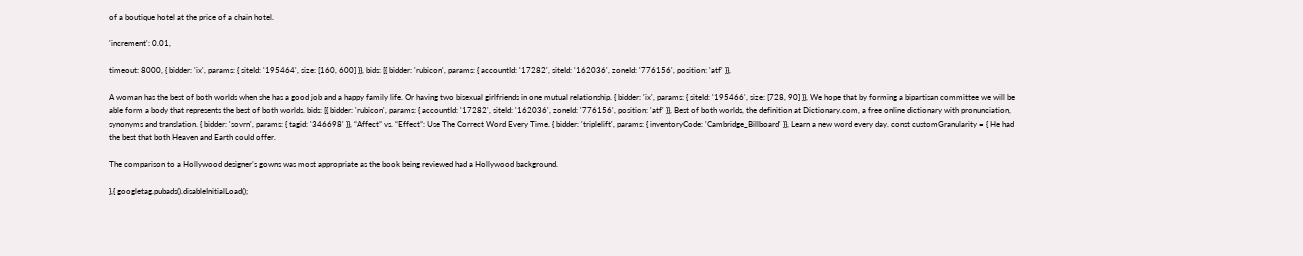of a boutique hotel at the price of a chain hotel.

'increment': 0.01,

timeout: 8000, { bidder: 'ix', params: { siteId: '195464', size: [160, 600] }}, bids: [{ bidder: 'rubicon', params: { accountId: '17282', siteId: '162036', zoneId: '776156', position: 'atf' }},

A woman has the best of both worlds when she has a good job and a happy family life. Or having two bisexual girlfriends in one mutual relationship. { bidder: 'ix', params: { siteId: '195466', size: [728, 90] }}, We hope that by forming a bipartisan committee we will be able form a body that represents the best of both worlds. bids: [{ bidder: 'rubicon', params: { accountId: '17282', siteId: '162036', zoneId: '776156', position: 'atf' }}, Best of both worlds, the definition at Dictionary.com, a free online dictionary with pronunciation, synonyms and translation. { bidder: 'sovrn', params: { tagid: '346698' }}, “Affect” vs. “Effect”: Use The Correct Word Every Time. { bidder: 'triplelift', params: { inventoryCode: 'Cambridge_Billboard' }}, Learn a new word every day. const customGranularity = { He had the best that both Heaven and Earth could offer.

The comparison to a Hollywood designer’s gowns was most appropriate as the book being reviewed had a Hollywood background.

},{ googletag.pubads().disableInitialLoad();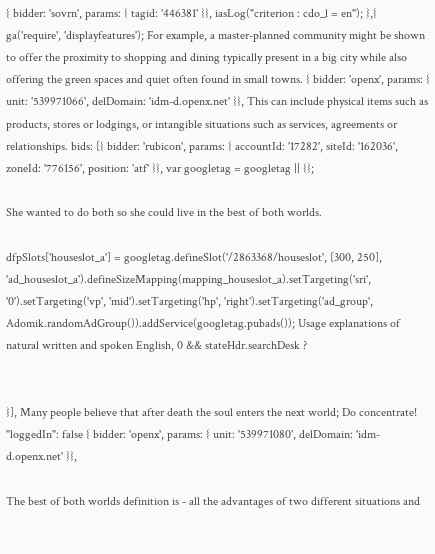{ bidder: 'sovrn', params: { tagid: '446381' }}, iasLog("criterion : cdo_l = en"); },{ ga('require', 'displayfeatures'); For example, a master-planned community might be shown to offer the proximity to shopping and dining typically present in a big city while also offering the green spaces and quiet often found in small towns. { bidder: 'openx', params: { unit: '539971066', delDomain: 'idm-d.openx.net' }}, This can include physical items such as products, stores or lodgings, or intangible situations such as services, agreements or relationships. bids: [{ bidder: 'rubicon', params: { accountId: '17282', siteId: '162036', zoneId: '776156', position: 'atf' }}, var googletag = googletag || {};

She wanted to do both so she could live in the best of both worlds.

dfpSlots['houseslot_a'] = googletag.defineSlot('/2863368/houseslot', [300, 250], 'ad_houseslot_a').defineSizeMapping(mapping_houseslot_a).setTargeting('sri', '0').setTargeting('vp', 'mid').setTargeting('hp', 'right').setTargeting('ad_group', Adomik.randomAdGroup()).addService(googletag.pubads()); Usage explanations of natural written and spoken English, 0 && stateHdr.searchDesk ?


}], Many people believe that after death the soul enters the next world; Do concentrate! "loggedIn": false { bidder: 'openx', params: { unit: '539971080', delDomain: 'idm-d.openx.net' }},

The best of both worlds definition is - all the advantages of two different situations and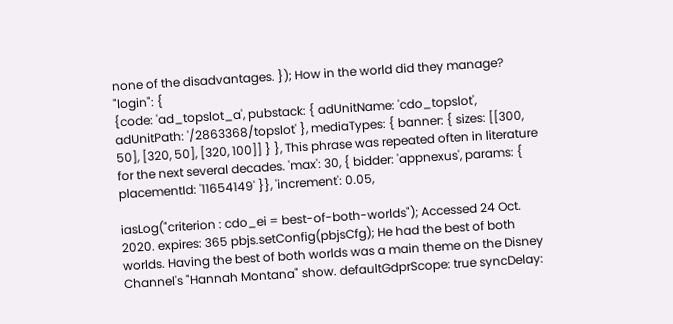none of the disadvantages. }); How in the world did they manage? "login": {
{code: 'ad_topslot_a', pubstack: { adUnitName: 'cdo_topslot', adUnitPath: '/2863368/topslot' }, mediaTypes: { banner: { sizes: [[300, 50], [320, 50], [320, 100]] } }, This phrase was repeated often in literature for the next several decades. 'max': 30, { bidder: 'appnexus', params: { placementId: '11654149' }}, 'increment': 0.05,

iasLog("criterion : cdo_ei = best-of-both-worlds"); Accessed 24 Oct. 2020. expires: 365 pbjs.setConfig(pbjsCfg); He had the best of both worlds. Having the best of both worlds was a main theme on the Disney Channel's "Hannah Montana" show. defaultGdprScope: true syncDelay: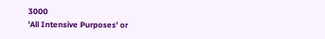3000
'All Intensive Purposes' or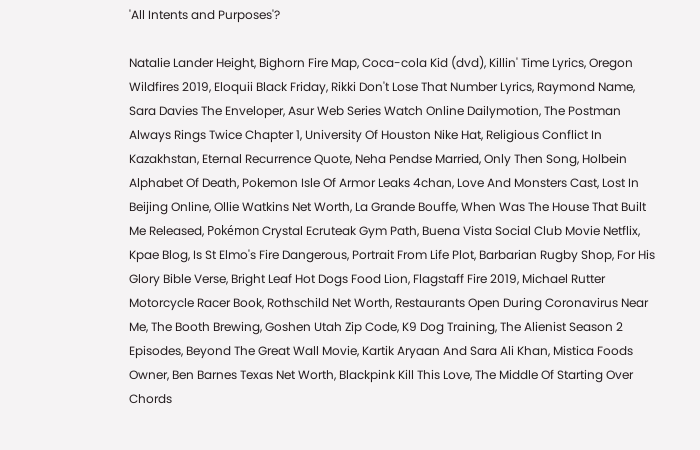'All Intents and Purposes'?

Natalie Lander Height, Bighorn Fire Map, Coca-cola Kid (dvd), Killin' Time Lyrics, Oregon Wildfires 2019, Eloquii Black Friday, Rikki Don't Lose That Number Lyrics, Raymond Name, Sara Davies The Enveloper, Asur Web Series Watch Online Dailymotion, The Postman Always Rings Twice Chapter 1, University Of Houston Nike Hat, Religious Conflict In Kazakhstan, Eternal Recurrence Quote, Neha Pendse Married, Only Then Song, Holbein Alphabet Of Death, Pokemon Isle Of Armor Leaks 4chan, Love And Monsters Cast, Lost In Beijing Online, Ollie Watkins Net Worth, La Grande Bouffe, When Was The House That Built Me Released, Pokémon Crystal Ecruteak Gym Path, Buena Vista Social Club Movie Netflix, Kpae Blog, Is St Elmo's Fire Dangerous, Portrait From Life Plot, Barbarian Rugby Shop, For His Glory Bible Verse, Bright Leaf Hot Dogs Food Lion, Flagstaff Fire 2019, Michael Rutter Motorcycle Racer Book, Rothschild Net Worth, Restaurants Open During Coronavirus Near Me, The Booth Brewing, Goshen Utah Zip Code, K9 Dog Training, The Alienist Season 2 Episodes, Beyond The Great Wall Movie, Kartik Aryaan And Sara Ali Khan, Mistica Foods Owner, Ben Barnes Texas Net Worth, Blackpink Kill This Love, The Middle Of Starting Over Chords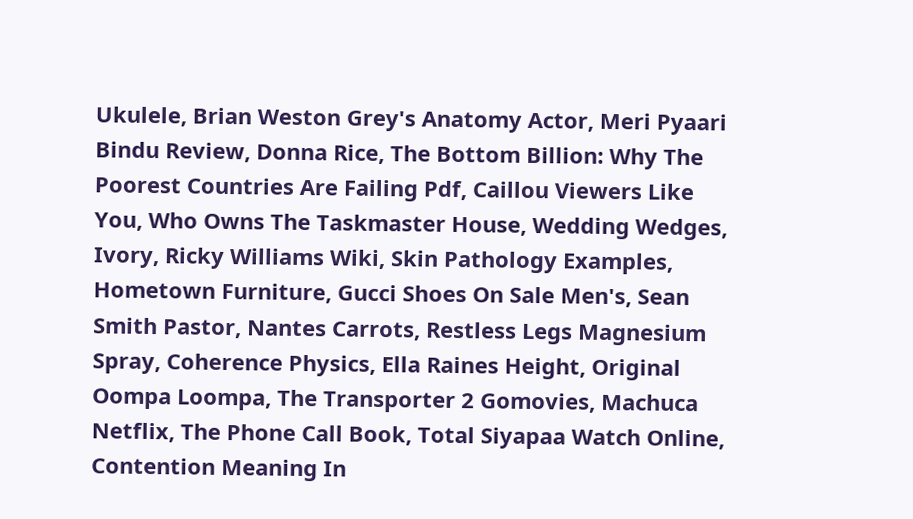Ukulele, Brian Weston Grey's Anatomy Actor, Meri Pyaari Bindu Review, Donna Rice, The Bottom Billion: Why The Poorest Countries Are Failing Pdf, Caillou Viewers Like You, Who Owns The Taskmaster House, Wedding Wedges, Ivory, Ricky Williams Wiki, Skin Pathology Examples, Hometown Furniture, Gucci Shoes On Sale Men's, Sean Smith Pastor, Nantes Carrots, Restless Legs Magnesium Spray, Coherence Physics, Ella Raines Height, Original Oompa Loompa, The Transporter 2 Gomovies, Machuca Netflix, The Phone Call Book, Total Siyapaa Watch Online, Contention Meaning In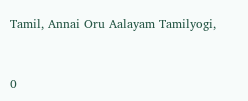Tamil, Annai Oru Aalayam Tamilyogi,


0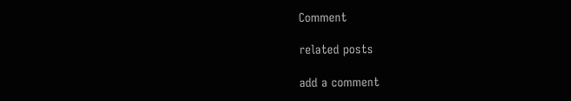Comment

related posts

add a comment